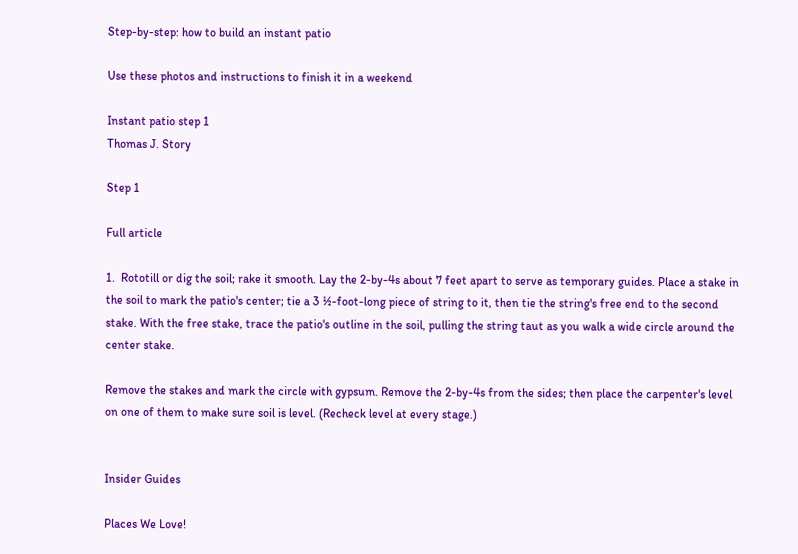Step-by-step: how to build an instant patio

Use these photos and instructions to finish it in a weekend

Instant patio step 1
Thomas J. Story

Step 1

Full article

1.  Rototill or dig the soil; rake it smooth. Lay the 2-by-4s about 7 feet apart to serve as temporary guides. Place a stake in the soil to mark the patio's center; tie a 3 ½-foot-long piece of string to it, then tie the string's free end to the second stake. With the free stake, trace the patio's outline in the soil, pulling the string taut as you walk a wide circle around the center stake.

Remove the stakes and mark the circle with gypsum. Remove the 2-by-4s from the sides; then place the carpenter's level on one of them to make sure soil is level. (Recheck level at every stage.)


Insider Guides

Places We Love!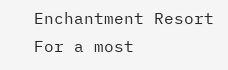Enchantment Resort
For a most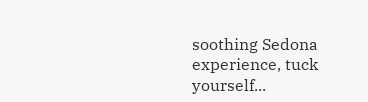soothing Sedona experience, tuck yourself...